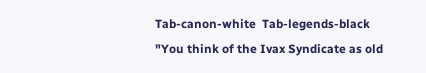Tab-canon-white  Tab-legends-black
"You think of the Ivax Syndicate as old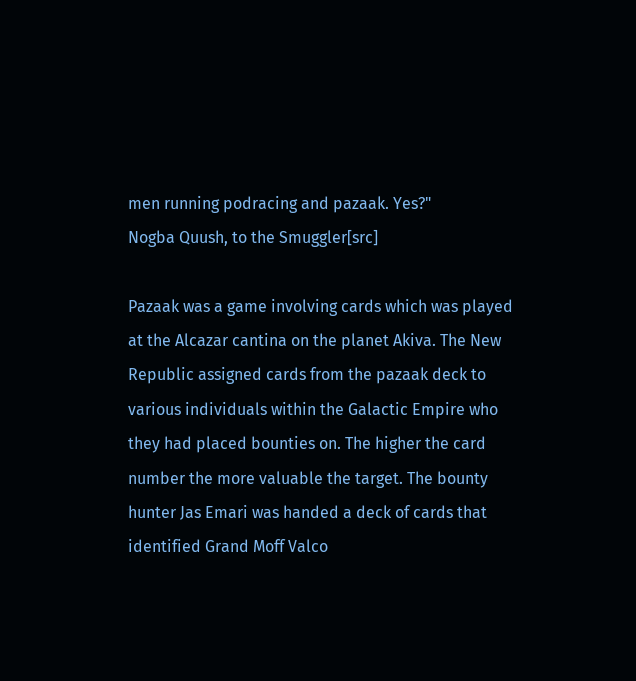men running podracing and pazaak. Yes?"
Nogba Quush, to the Smuggler[src]

Pazaak was a game involving cards which was played at the Alcazar cantina on the planet Akiva. The New Republic assigned cards from the pazaak deck to various individuals within the Galactic Empire who they had placed bounties on. The higher the card number the more valuable the target. The bounty hunter Jas Emari was handed a deck of cards that identified Grand Moff Valco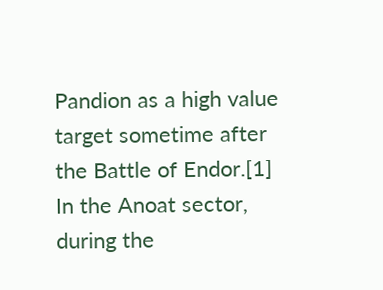Pandion as a high value target sometime after the Battle of Endor.[1] In the Anoat sector, during the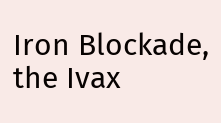Iron Blockade, the Ivax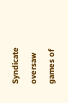Syndicate oversaw games of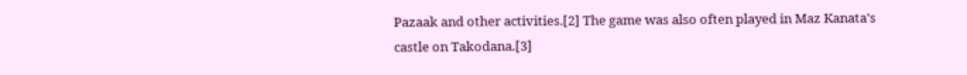Pazaak and other activities.[2] The game was also often played in Maz Kanata's castle on Takodana.[3]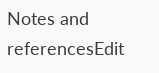Notes and referencesEdit